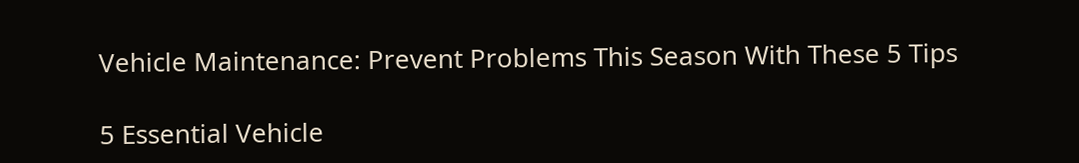Vehicle Maintenance: Prevent Problems This Season With These 5 Tips

5 Essential Vehicle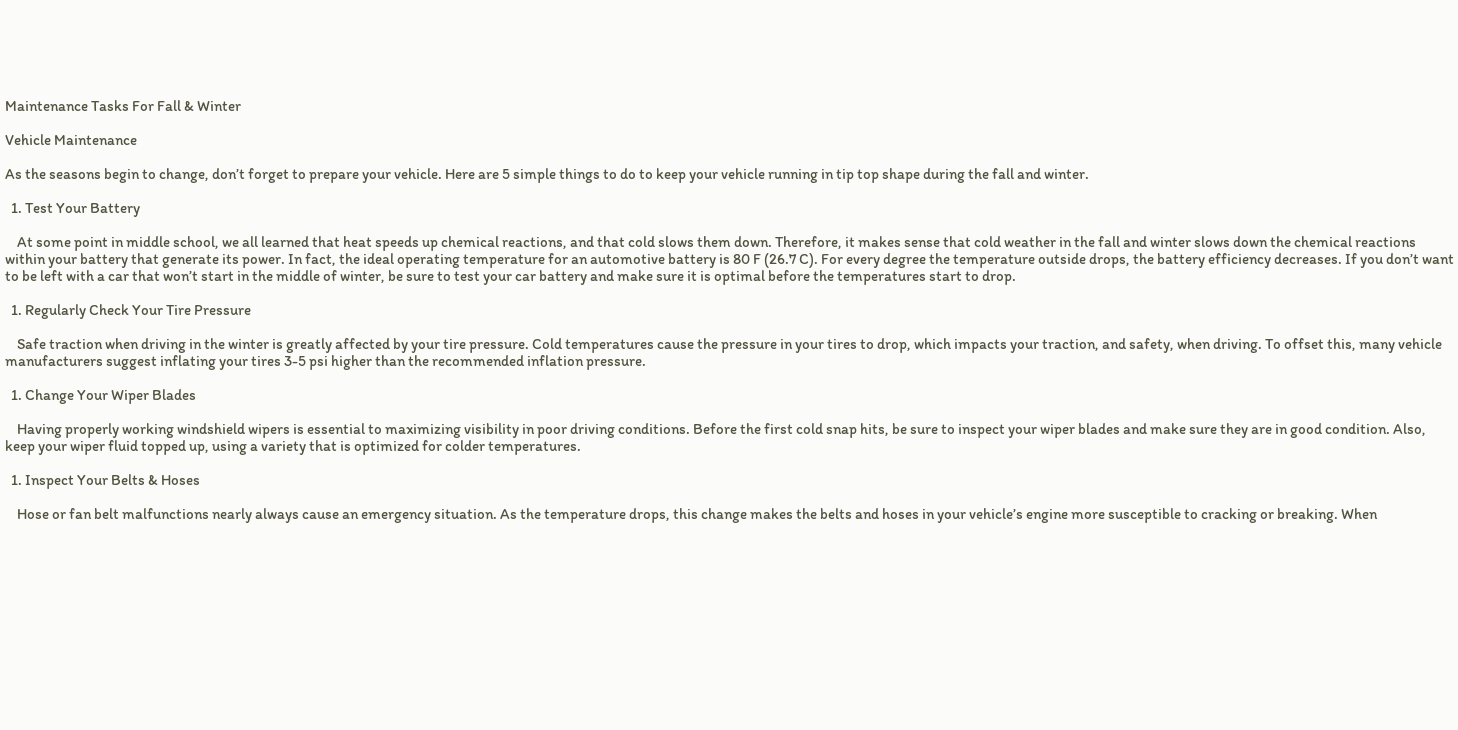Maintenance Tasks For Fall & Winter

Vehicle Maintenance

As the seasons begin to change, don’t forget to prepare your vehicle. Here are 5 simple things to do to keep your vehicle running in tip top shape during the fall and winter.

  1. Test Your Battery

    At some point in middle school, we all learned that heat speeds up chemical reactions, and that cold slows them down. Therefore, it makes sense that cold weather in the fall and winter slows down the chemical reactions within your battery that generate its power. In fact, the ideal operating temperature for an automotive battery is 80 F (26.7 C). For every degree the temperature outside drops, the battery efficiency decreases. If you don’t want to be left with a car that won’t start in the middle of winter, be sure to test your car battery and make sure it is optimal before the temperatures start to drop.

  1. Regularly Check Your Tire Pressure

    Safe traction when driving in the winter is greatly affected by your tire pressure. Cold temperatures cause the pressure in your tires to drop, which impacts your traction, and safety, when driving. To offset this, many vehicle manufacturers suggest inflating your tires 3-5 psi higher than the recommended inflation pressure.

  1. Change Your Wiper Blades

    Having properly working windshield wipers is essential to maximizing visibility in poor driving conditions. Before the first cold snap hits, be sure to inspect your wiper blades and make sure they are in good condition. Also, keep your wiper fluid topped up, using a variety that is optimized for colder temperatures.

  1. Inspect Your Belts & Hoses

    Hose or fan belt malfunctions nearly always cause an emergency situation. As the temperature drops, this change makes the belts and hoses in your vehicle’s engine more susceptible to cracking or breaking. When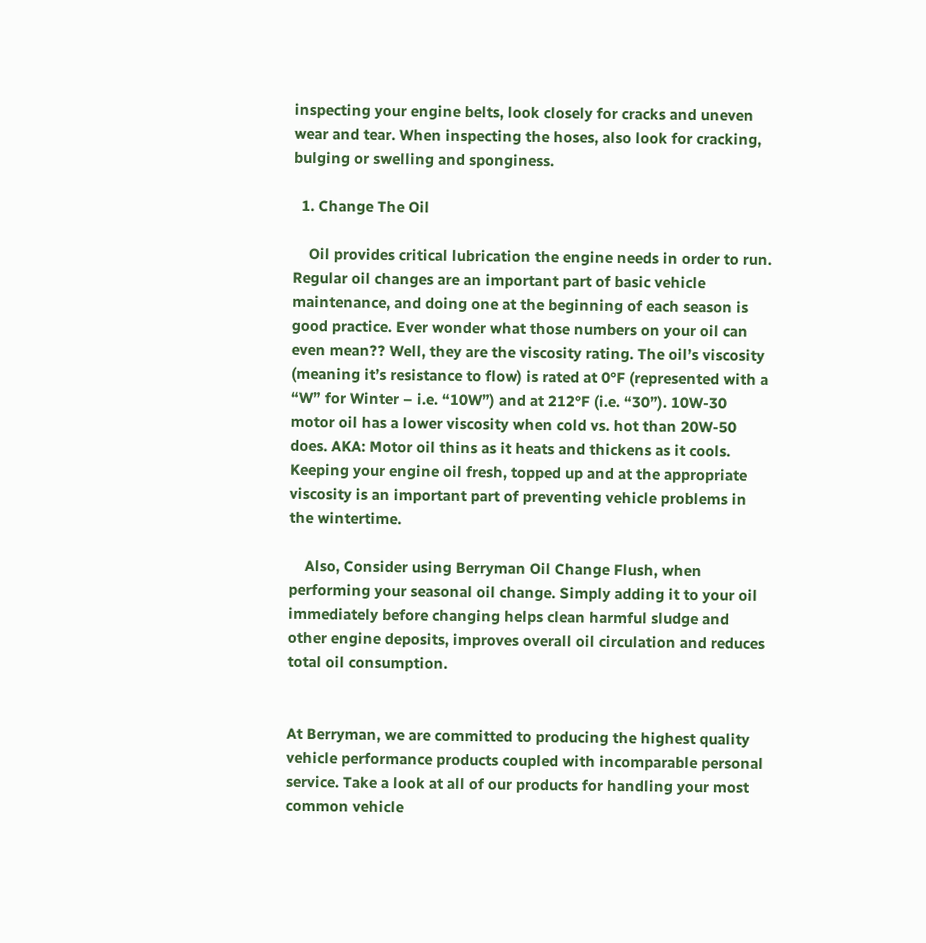inspecting your engine belts, look closely for cracks and uneven wear and tear. When inspecting the hoses, also look for cracking, bulging or swelling and sponginess.

  1. Change The Oil

    Oil provides critical lubrication the engine needs in order to run. Regular oil changes are an important part of basic vehicle maintenance, and doing one at the beginning of each season is good practice. Ever wonder what those numbers on your oil can even mean?? Well, they are the viscosity rating. The oil’s viscosity (meaning it’s resistance to flow) is rated at 0°F (represented with a “W” for Winter – i.e. “10W”) and at 212°F (i.e. “30”). 10W-30 motor oil has a lower viscosity when cold vs. hot than 20W-50 does. AKA: Motor oil thins as it heats and thickens as it cools. Keeping your engine oil fresh, topped up and at the appropriate viscosity is an important part of preventing vehicle problems in the wintertime.

    Also, Consider using Berryman Oil Change Flush, when performing your seasonal oil change. Simply adding it to your oil immediately before changing helps clean harmful sludge and other engine deposits, improves overall oil circulation and reduces total oil consumption.


At Berryman, we are committed to producing the highest quality vehicle performance products coupled with incomparable personal service. Take a look at all of our products for handling your most common vehicle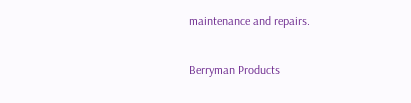maintenance and repairs.

Berryman Products